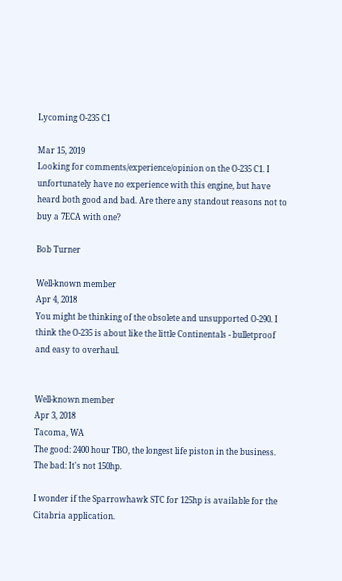Lycoming O-235 C1

Mar 15, 2019
Looking for comments/experience/opinion on the O-235 C1. I unfortunately have no experience with this engine, but have heard both good and bad. Are there any standout reasons not to buy a 7ECA with one?

Bob Turner

Well-known member
Apr 4, 2018
You might be thinking of the obsolete and unsupported O-290. I think the O-235 is about like the little Continentals - bulletproof and easy to overhaul.


Well-known member
Apr 3, 2018
Tacoma, WA
The good: 2400 hour TBO, the longest life piston in the business.
The bad: It's not 150hp.

I wonder if the Sparrowhawk STC for 125hp is available for the Citabria application.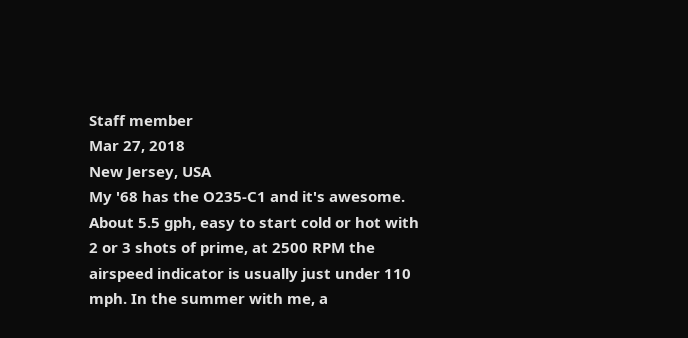Staff member
Mar 27, 2018
New Jersey, USA
My '68 has the O235-C1 and it's awesome. About 5.5 gph, easy to start cold or hot with 2 or 3 shots of prime, at 2500 RPM the airspeed indicator is usually just under 110 mph. In the summer with me, a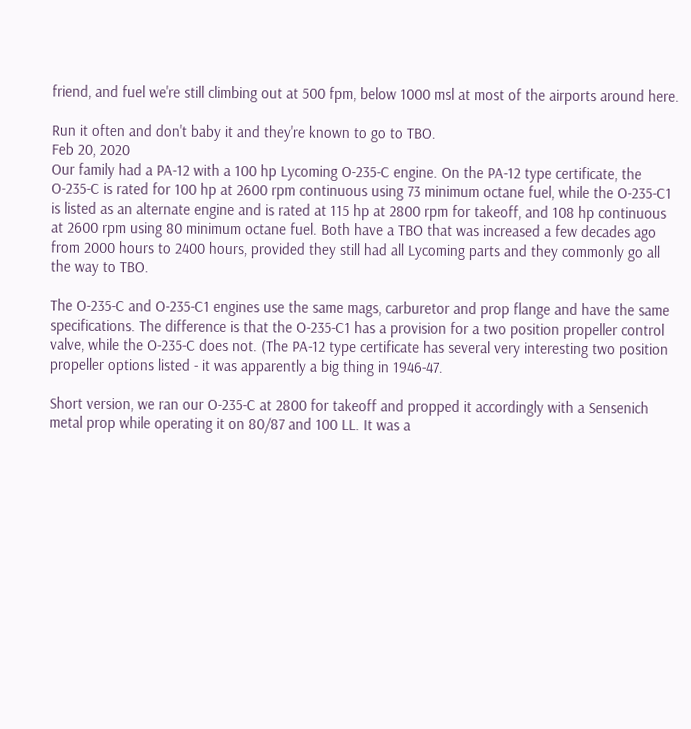friend, and fuel we're still climbing out at 500 fpm, below 1000 msl at most of the airports around here.

Run it often and don't baby it and they're known to go to TBO.
Feb 20, 2020
Our family had a PA-12 with a 100 hp Lycoming O-235-C engine. On the PA-12 type certificate, the O-235-C is rated for 100 hp at 2600 rpm continuous using 73 minimum octane fuel, while the O-235-C1 is listed as an alternate engine and is rated at 115 hp at 2800 rpm for takeoff, and 108 hp continuous at 2600 rpm using 80 minimum octane fuel. Both have a TBO that was increased a few decades ago from 2000 hours to 2400 hours, provided they still had all Lycoming parts and they commonly go all the way to TBO.

The O-235-C and O-235-C1 engines use the same mags, carburetor and prop flange and have the same specifications. The difference is that the O-235-C1 has a provision for a two position propeller control valve, while the O-235-C does not. (The PA-12 type certificate has several very interesting two position propeller options listed - it was apparently a big thing in 1946-47.

Short version, we ran our O-235-C at 2800 for takeoff and propped it accordingly with a Sensenich metal prop while operating it on 80/87 and 100 LL. It was a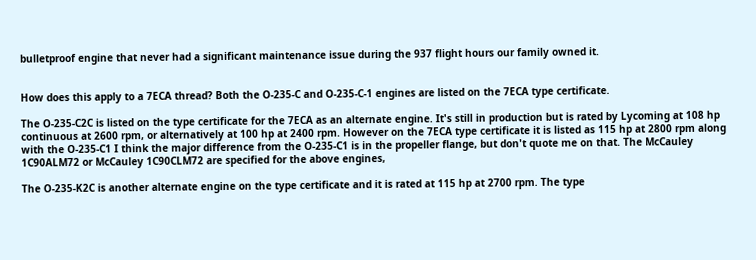bulletproof engine that never had a significant maintenance issue during the 937 flight hours our family owned it.


How does this apply to a 7ECA thread? Both the O-235-C and O-235-C-1 engines are listed on the 7ECA type certificate.

The O-235-C2C is listed on the type certificate for the 7ECA as an alternate engine. It's still in production but is rated by Lycoming at 108 hp continuous at 2600 rpm, or alternatively at 100 hp at 2400 rpm. However on the 7ECA type certificate it is listed as 115 hp at 2800 rpm along with the O-235-C1 I think the major difference from the O-235-C1 is in the propeller flange, but don't quote me on that. The McCauley 1C90ALM72 or McCauley 1C90CLM72 are specified for the above engines,

The O-235-K2C is another alternate engine on the type certificate and it is rated at 115 hp at 2700 rpm. The type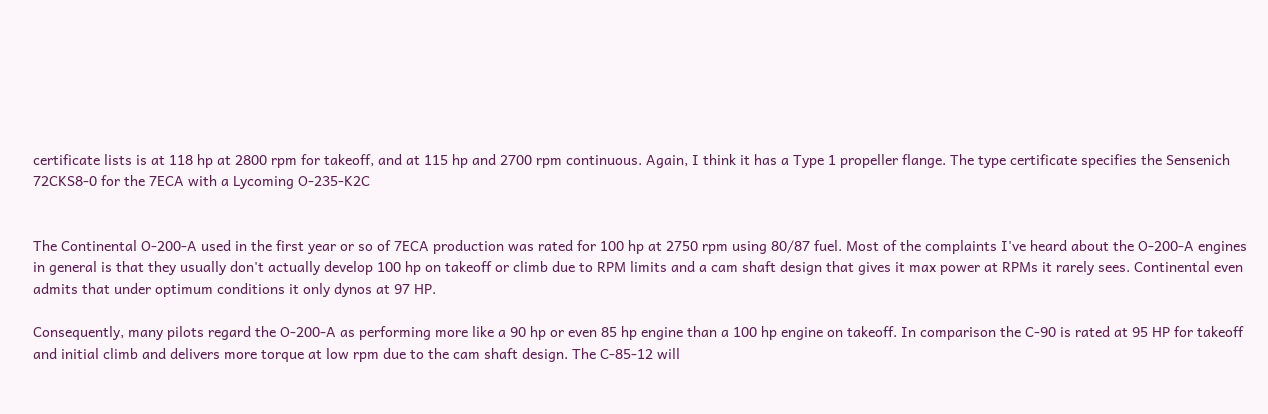certificate lists is at 118 hp at 2800 rpm for takeoff, and at 115 hp and 2700 rpm continuous. Again, I think it has a Type 1 propeller flange. The type certificate specifies the Sensenich 72CKS8-0 for the 7ECA with a Lycoming O-235-K2C


The Continental O-200-A used in the first year or so of 7ECA production was rated for 100 hp at 2750 rpm using 80/87 fuel. Most of the complaints I've heard about the O-200-A engines in general is that they usually don't actually develop 100 hp on takeoff or climb due to RPM limits and a cam shaft design that gives it max power at RPMs it rarely sees. Continental even admits that under optimum conditions it only dynos at 97 HP.

Consequently, many pilots regard the O-200-A as performing more like a 90 hp or even 85 hp engine than a 100 hp engine on takeoff. In comparison the C-90 is rated at 95 HP for takeoff and initial climb and delivers more torque at low rpm due to the cam shaft design. The C-85-12 will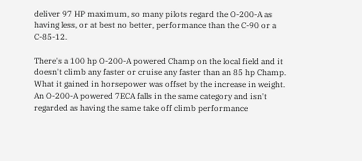deliver 97 HP maximum, so many pilots regard the O-200-A as having less, or at best no better, performance than the C-90 or a C-85-12.

There's a 100 hp O-200-A powered Champ on the local field and it doesn't climb any faster or cruise any faster than an 85 hp Champ. What it gained in horsepower was offset by the increase in weight. An O-200-A powered 7ECA falls in the same category and isn't regarded as having the same take off climb performance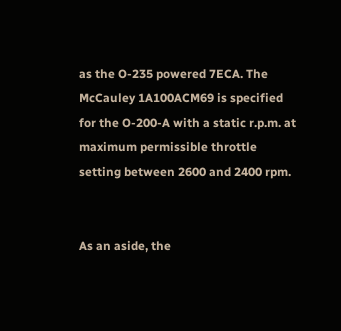as the O-235 powered 7ECA. The McCauley 1A100ACM69 is specified for the O-200-A with a static r.p.m. at maximum permissible throttle setting between 2600 and 2400 rpm.


As an aside, the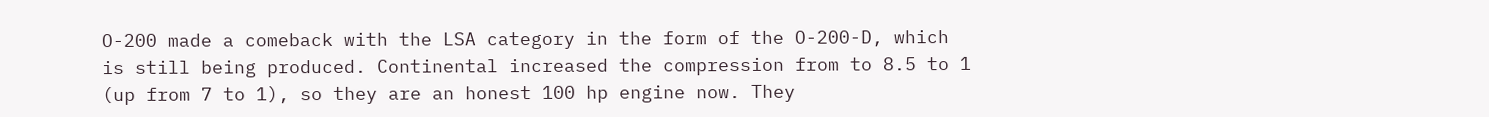O-200 made a comeback with the LSA category in the form of the O-200-D, which is still being produced. Continental increased the compression from to 8.5 to 1 (up from 7 to 1), so they are an honest 100 hp engine now. They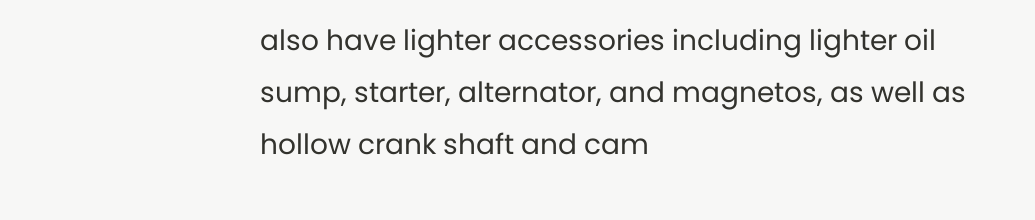also have lighter accessories including lighter oil sump, starter, alternator, and magnetos, as well as hollow crank shaft and cam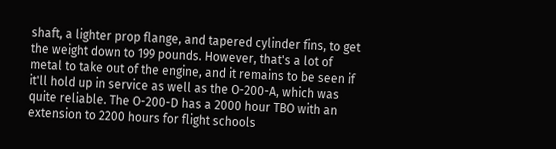shaft, a lighter prop flange, and tapered cylinder fins, to get the weight down to 199 pounds. However, that's a lot of metal to take out of the engine, and it remains to be seen if it'll hold up in service as well as the O-200-A, which was quite reliable. The O-200-D has a 2000 hour TBO with an extension to 2200 hours for flight schools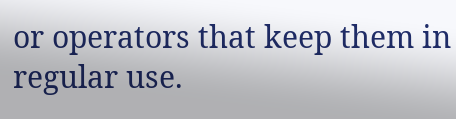or operators that keep them in regular use.